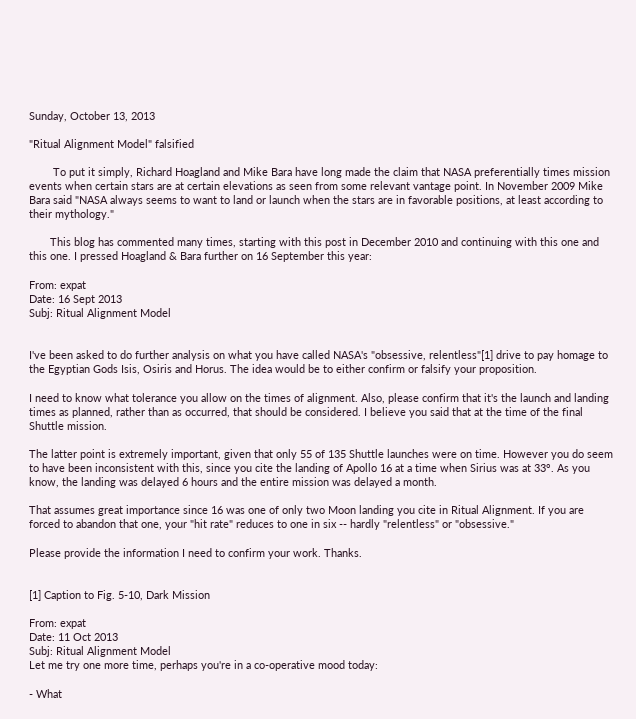Sunday, October 13, 2013

"Ritual Alignment Model" falsified

        To put it simply, Richard Hoagland and Mike Bara have long made the claim that NASA preferentially times mission events when certain stars are at certain elevations as seen from some relevant vantage point. In November 2009 Mike Bara said "NASA always seems to want to land or launch when the stars are in favorable positions, at least according to their mythology."

       This blog has commented many times, starting with this post in December 2010 and continuing with this one and this one. I pressed Hoagland & Bara further on 16 September this year:

From: expat
Date: 16 Sept 2013
Subj: Ritual Alignment Model


I've been asked to do further analysis on what you have called NASA's "obsessive, relentless"[1] drive to pay homage to the Egyptian Gods Isis, Osiris and Horus. The idea would be to either confirm or falsify your proposition.

I need to know what tolerance you allow on the times of alignment. Also, please confirm that it's the launch and landing times as planned, rather than as occurred, that should be considered. I believe you said that at the time of the final Shuttle mission.

The latter point is extremely important, given that only 55 of 135 Shuttle launches were on time. However you do seem to have been inconsistent with this, since you cite the landing of Apollo 16 at a time when Sirius was at 33°. As you know, the landing was delayed 6 hours and the entire mission was delayed a month.

That assumes great importance since 16 was one of only two Moon landing you cite in Ritual Alignment. If you are forced to abandon that one, your "hit rate" reduces to one in six -- hardly "relentless" or "obsessive."

Please provide the information I need to confirm your work. Thanks.


[1] Caption to Fig. 5-10, Dark Mission

From: expat
Date: 11 Oct 2013
Subj: Ritual Alignment Model
Let me try one more time, perhaps you're in a co-operative mood today:

- What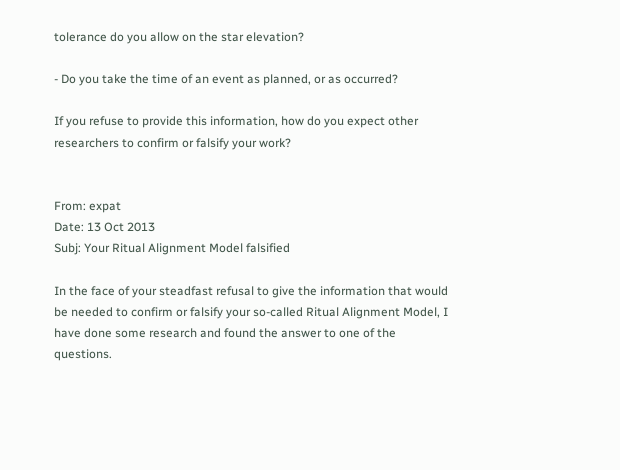tolerance do you allow on the star elevation?

- Do you take the time of an event as planned, or as occurred?

If you refuse to provide this information, how do you expect other researchers to confirm or falsify your work?


From: expat
Date: 13 Oct 2013
Subj: Your Ritual Alignment Model falsified

In the face of your steadfast refusal to give the information that would be needed to confirm or falsify your so-called Ritual Alignment Model, I have done some research and found the answer to one of the questions.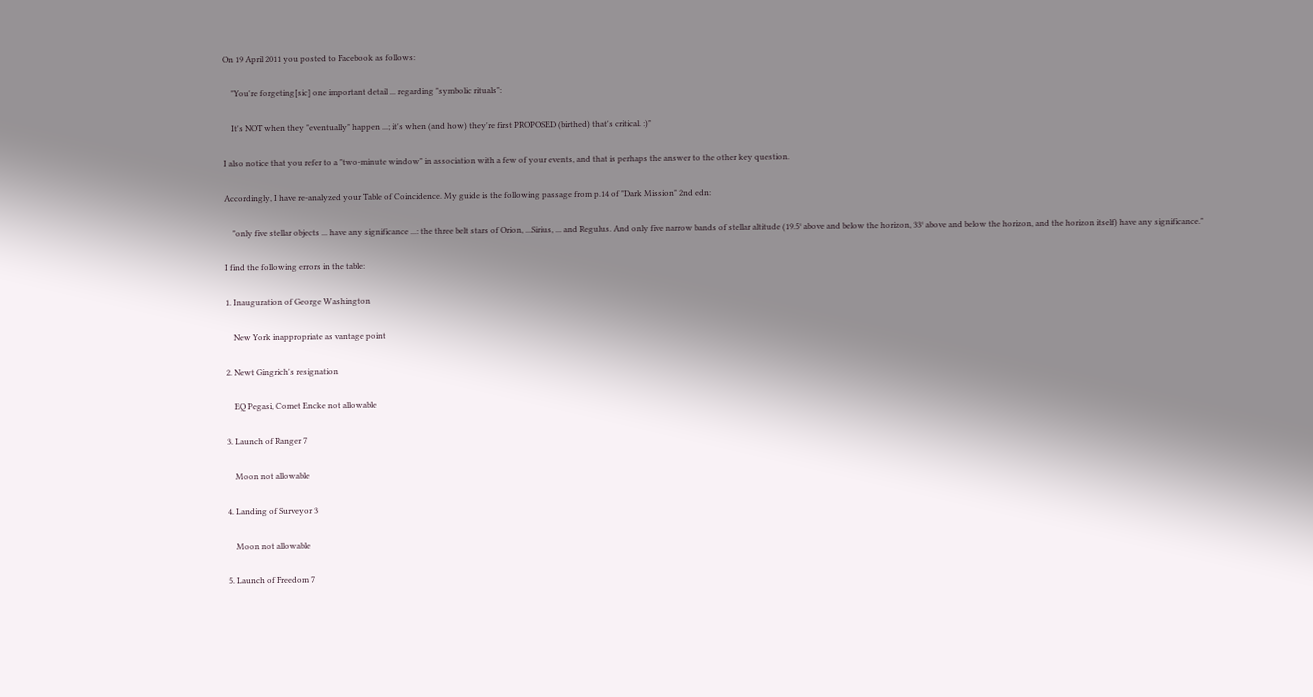On 19 April 2011 you posted to Facebook as follows:

    "You're forgeting[sic] one important detail ... regarding "symbolic rituals":

    It's NOT when they "eventually" happen ...; it's when (and how) they're first PROPOSED (birthed) that's critical. :)"

I also notice that you refer to a "two-minute window" in association with a few of your events, and that is perhaps the answer to the other key question.

Accordingly, I have re-analyzed your Table of Coincidence. My guide is the following passage from p.14 of "Dark Mission" 2nd edn:

    "only five stellar objects ... have any significance ...: the three belt stars of Orion, ...Sirius, ... and Regulus. And only five narrow bands of stellar altitude (19.5° above and below the horizon, 33° above and below the horizon, and the horizon itself) have any significance."

I find the following errors in the table:

1. Inauguration of George Washington

    New York inappropriate as vantage point

2. Newt Gingrich's resignation

    EQ Pegasi, Comet Encke not allowable

3. Launch of Ranger 7

    Moon not allowable

4. Landing of Surveyor 3

    Moon not allowable

5. Launch of Freedom 7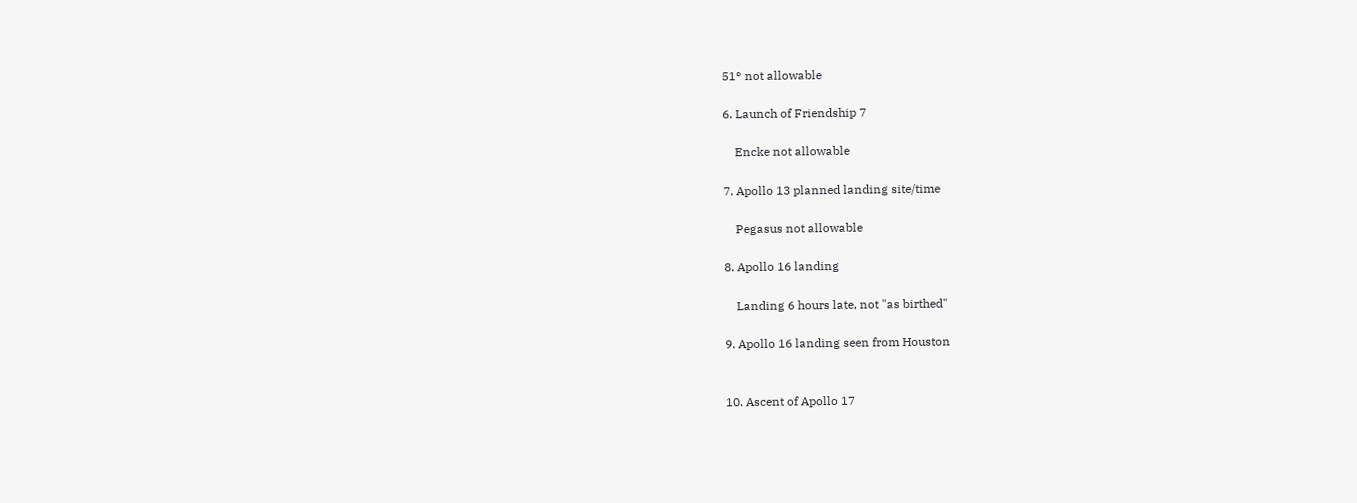51° not allowable

6. Launch of Friendship 7

    Encke not allowable

7. Apollo 13 planned landing site/time

    Pegasus not allowable

8. Apollo 16 landing

    Landing 6 hours late, not "as birthed"

9. Apollo 16 landing seen from Houston


10. Ascent of Apollo 17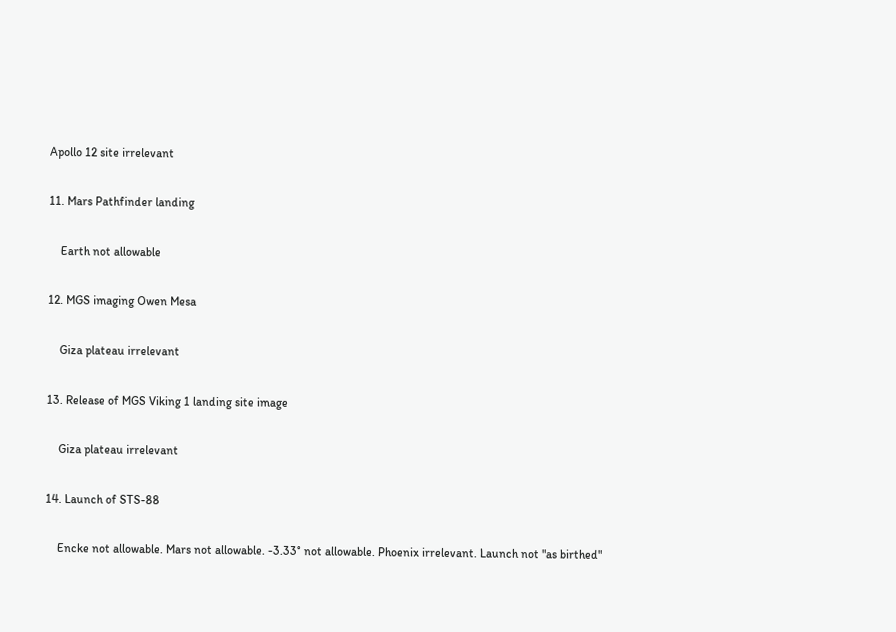Apollo 12 site irrelevant

11. Mars Pathfinder landing

    Earth not allowable

12. MGS imaging Owen Mesa

    Giza plateau irrelevant

13. Release of MGS Viking 1 landing site image

    Giza plateau irrelevant

14. Launch of STS-88

    Encke not allowable. Mars not allowable. -3.33° not allowable. Phoenix irrelevant. Launch not "as birthed"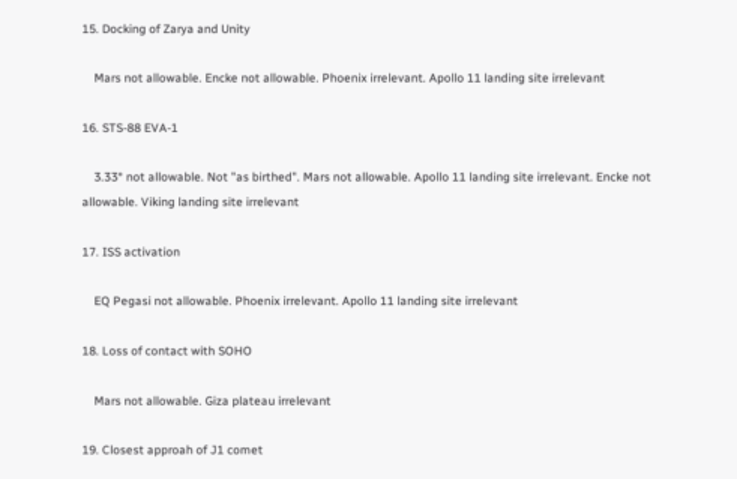15. Docking of Zarya and Unity

    Mars not allowable. Encke not allowable. Phoenix irrelevant. Apollo 11 landing site irrelevant

16. STS-88 EVA-1

    3.33° not allowable. Not "as birthed". Mars not allowable. Apollo 11 landing site irrelevant. Encke not allowable. Viking landing site irrelevant

17. ISS activation

    EQ Pegasi not allowable. Phoenix irrelevant. Apollo 11 landing site irrelevant

18. Loss of contact with SOHO

    Mars not allowable. Giza plateau irrelevant

19. Closest approah of J1 comet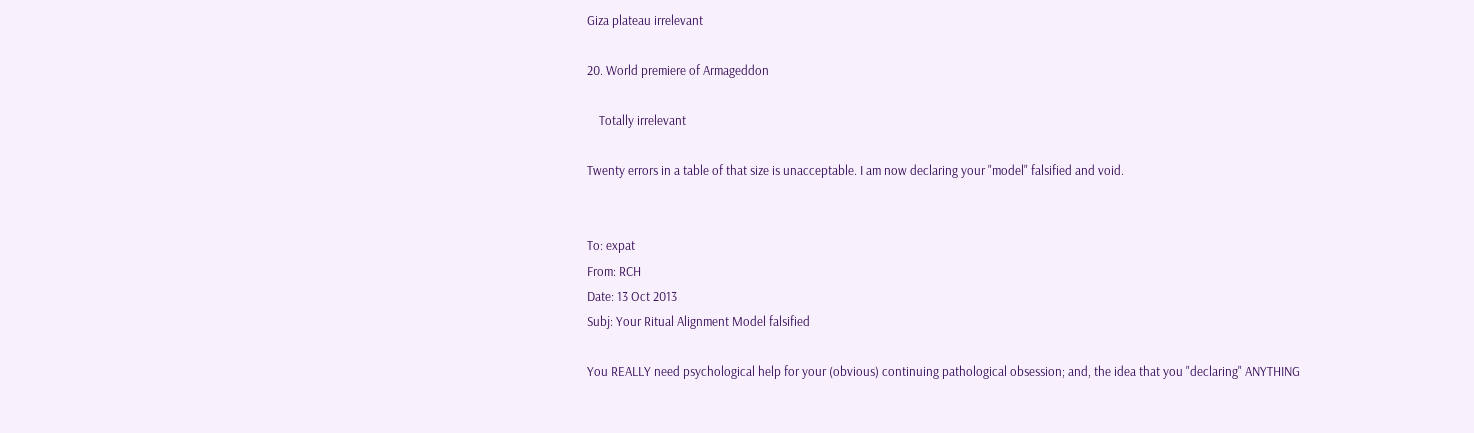Giza plateau irrelevant

20. World premiere of Armageddon

    Totally irrelevant

Twenty errors in a table of that size is unacceptable. I am now declaring your "model" falsified and void.


To: expat
From: RCH
Date: 13 Oct 2013
Subj: Your Ritual Alignment Model falsified

You REALLY need psychological help for your (obvious) continuing pathological obsession; and, the idea that you "declaring" ANYTHING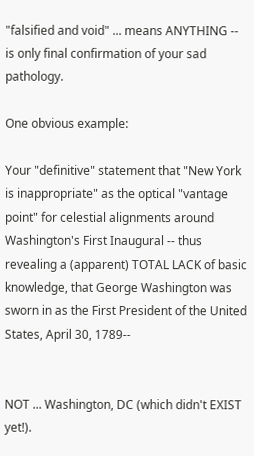"falsified and void" ... means ANYTHING -- is only final confirmation of your sad pathology.

One obvious example:

Your "definitive" statement that "New York is inappropriate" as the optical "vantage point" for celestial alignments around Washington's First Inaugural -- thus revealing a (apparent) TOTAL LACK of basic knowledge, that George Washington was sworn in as the First President of the United States, April 30, 1789--


NOT ... Washington, DC (which didn't EXIST yet!).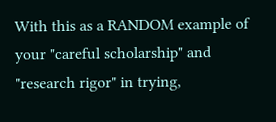With this as a RANDOM example of your "careful scholarship" and "research rigor" in trying,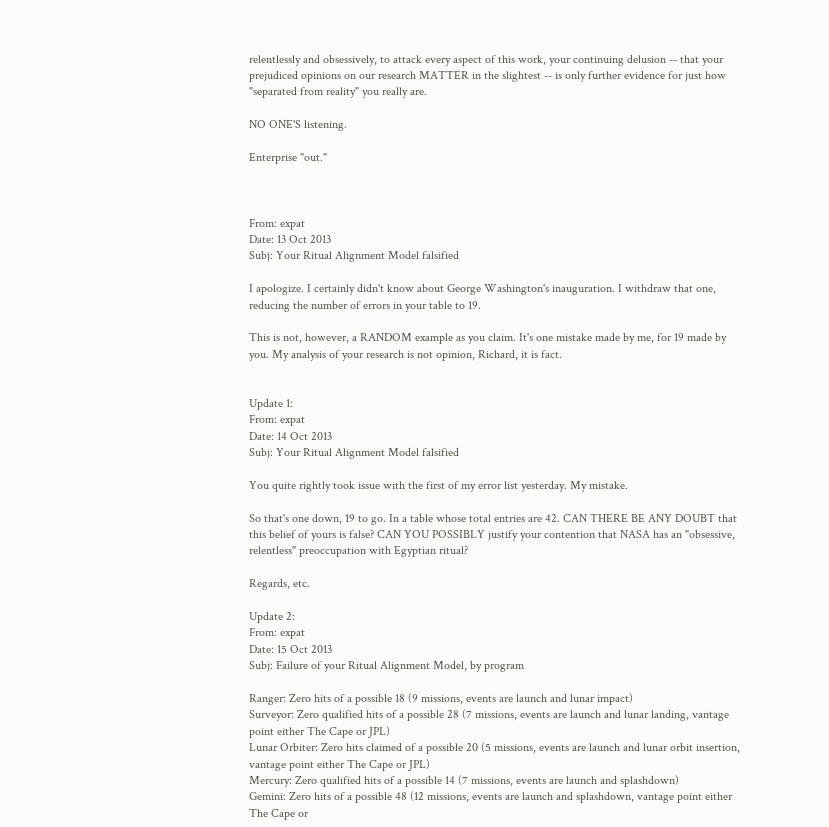relentlessly and obsessively, to attack every aspect of this work, your continuing delusion -- that your prejudiced opinions on our research MATTER in the slightest -- is only further evidence for just how "separated from reality" you really are.

NO ONE'S listening.

Enterprise "out."



From: expat
Date: 13 Oct 2013
Subj: Your Ritual Alignment Model falsified

I apologize. I certainly didn't know about George Washington's inauguration. I withdraw that one, reducing the number of errors in your table to 19.

This is not, however, a RANDOM example as you claim. It's one mistake made by me, for 19 made by you. My analysis of your research is not opinion, Richard, it is fact.


Update 1:
From: expat
Date: 14 Oct 2013
Subj: Your Ritual Alignment Model falsified

You quite rightly took issue with the first of my error list yesterday. My mistake.

So that's one down, 19 to go. In a table whose total entries are 42. CAN THERE BE ANY DOUBT that this belief of yours is false? CAN YOU POSSIBLY justify your contention that NASA has an "obsessive, relentless" preoccupation with Egyptian ritual?

Regards, etc.

Update 2:
From: expat
Date: 15 Oct 2013
Subj: Failure of your Ritual Alignment Model, by program

Ranger: Zero hits of a possible 18 (9 missions, events are launch and lunar impact)
Surveyor: Zero qualified hits of a possible 28 (7 missions, events are launch and lunar landing, vantage point either The Cape or JPL)
Lunar Orbiter: Zero hits claimed of a possible 20 (5 missions, events are launch and lunar orbit insertion, vantage point either The Cape or JPL)
Mercury: Zero qualified hits of a possible 14 (7 missions, events are launch and splashdown)
Gemini: Zero hits of a possible 48 (12 missions, events are launch and splashdown, vantage point either The Cape or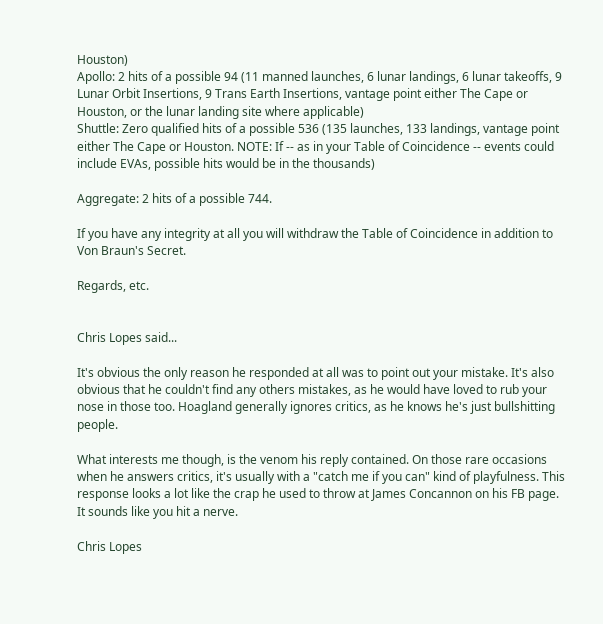Houston)
Apollo: 2 hits of a possible 94 (11 manned launches, 6 lunar landings, 6 lunar takeoffs, 9 Lunar Orbit Insertions, 9 Trans Earth Insertions, vantage point either The Cape or Houston, or the lunar landing site where applicable)
Shuttle: Zero qualified hits of a possible 536 (135 launches, 133 landings, vantage point either The Cape or Houston. NOTE: If -- as in your Table of Coincidence -- events could include EVAs, possible hits would be in the thousands)

Aggregate: 2 hits of a possible 744.

If you have any integrity at all you will withdraw the Table of Coincidence in addition to Von Braun's Secret.

Regards, etc.


Chris Lopes said...

It's obvious the only reason he responded at all was to point out your mistake. It's also obvious that he couldn't find any others mistakes, as he would have loved to rub your nose in those too. Hoagland generally ignores critics, as he knows he's just bullshitting people.

What interests me though, is the venom his reply contained. On those rare occasions when he answers critics, it's usually with a "catch me if you can" kind of playfulness. This response looks a lot like the crap he used to throw at James Concannon on his FB page. It sounds like you hit a nerve.

Chris Lopes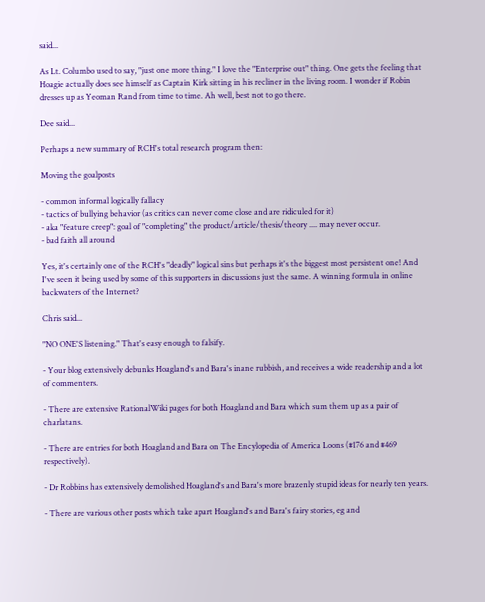said...

As Lt. Columbo used to say, "just one more thing." I love the "Enterprise out" thing. One gets the feeling that Hoagie actually does see himself as Captain Kirk sitting in his recliner in the living room. I wonder if Robin dresses up as Yeoman Rand from time to time. Ah well, best not to go there.

Dee said...

Perhaps a new summary of RCH's total research program then:

Moving the goalposts

- common informal logically fallacy
- tactics of bullying behavior (as critics can never come close and are ridiculed for it)
- aka "feature creep": goal of "completing" the product/article/thesis/theory .... may never occur.
- bad faith all around

Yes, it's certainly one of the RCH's "deadly" logical sins but perhaps it's the biggest most persistent one! And I've seen it being used by some of this supporters in discussions just the same. A winning formula in online backwaters of the Internet?

Chris said...

"NO ONE'S listening." That's easy enough to falsify.

- Your blog extensively debunks Hoagland's and Bara's inane rubbish, and receives a wide readership and a lot of commenters.

- There are extensive RationalWiki pages for both Hoagland and Bara which sum them up as a pair of charlatans.

- There are entries for both Hoagland and Bara on The Encylopedia of America Loons (#176 and #469 respectively).

- Dr Robbins has extensively demolished Hoagland's and Bara's more brazenly stupid ideas for nearly ten years.

- There are various other posts which take apart Hoagland's and Bara's fairy stories, eg and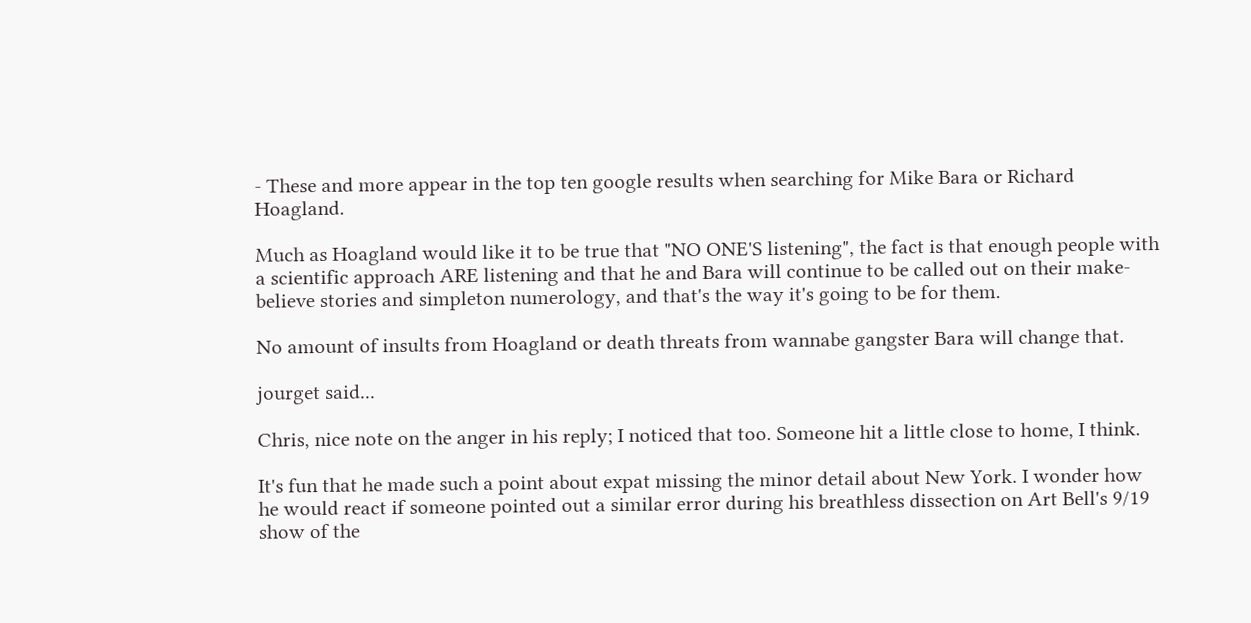- These and more appear in the top ten google results when searching for Mike Bara or Richard Hoagland.

Much as Hoagland would like it to be true that "NO ONE'S listening", the fact is that enough people with a scientific approach ARE listening and that he and Bara will continue to be called out on their make-believe stories and simpleton numerology, and that's the way it's going to be for them.

No amount of insults from Hoagland or death threats from wannabe gangster Bara will change that.

jourget said...

Chris, nice note on the anger in his reply; I noticed that too. Someone hit a little close to home, I think.

It's fun that he made such a point about expat missing the minor detail about New York. I wonder how he would react if someone pointed out a similar error during his breathless dissection on Art Bell's 9/19 show of the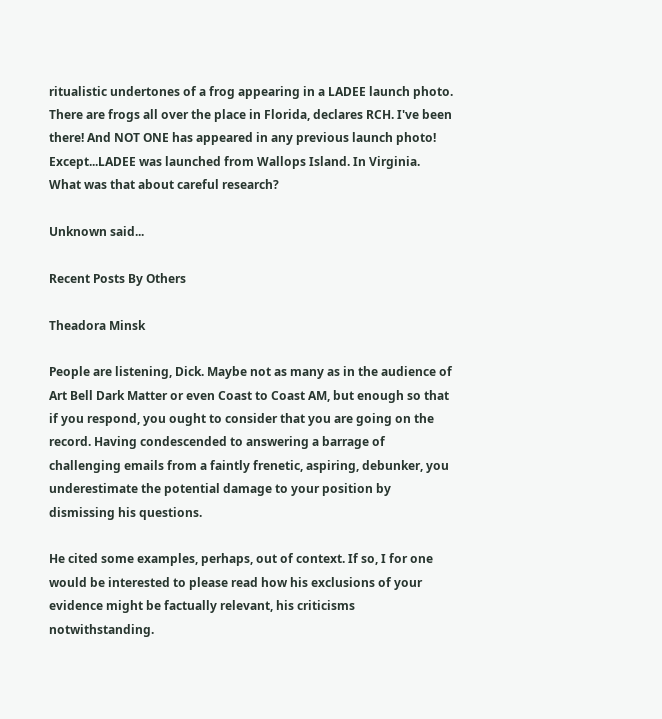ritualistic undertones of a frog appearing in a LADEE launch photo. There are frogs all over the place in Florida, declares RCH. I've been there! And NOT ONE has appeared in any previous launch photo! Except...LADEE was launched from Wallops Island. In Virginia. What was that about careful research?

Unknown said...

Recent Posts By Others

Theadora Minsk

People are listening, Dick. Maybe not as many as in the audience of Art Bell Dark Matter or even Coast to Coast AM, but enough so that if you respond, you ought to consider that you are going on the record. Having condescended to answering a barrage of challenging emails from a faintly frenetic, aspiring, debunker, you underestimate the potential damage to your position by dismissing his questions.

He cited some examples, perhaps, out of context. If so, I for one would be interested to please read how his exclusions of your evidence might be factually relevant, his criticisms notwithstanding.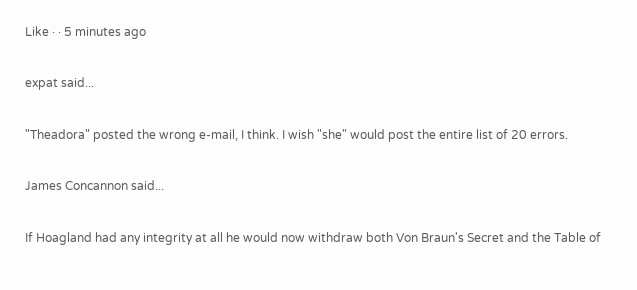Like · · 5 minutes ago

expat said...

"Theadora" posted the wrong e-mail, I think. I wish "she" would post the entire list of 20 errors.

James Concannon said...

If Hoagland had any integrity at all he would now withdraw both Von Braun's Secret and the Table of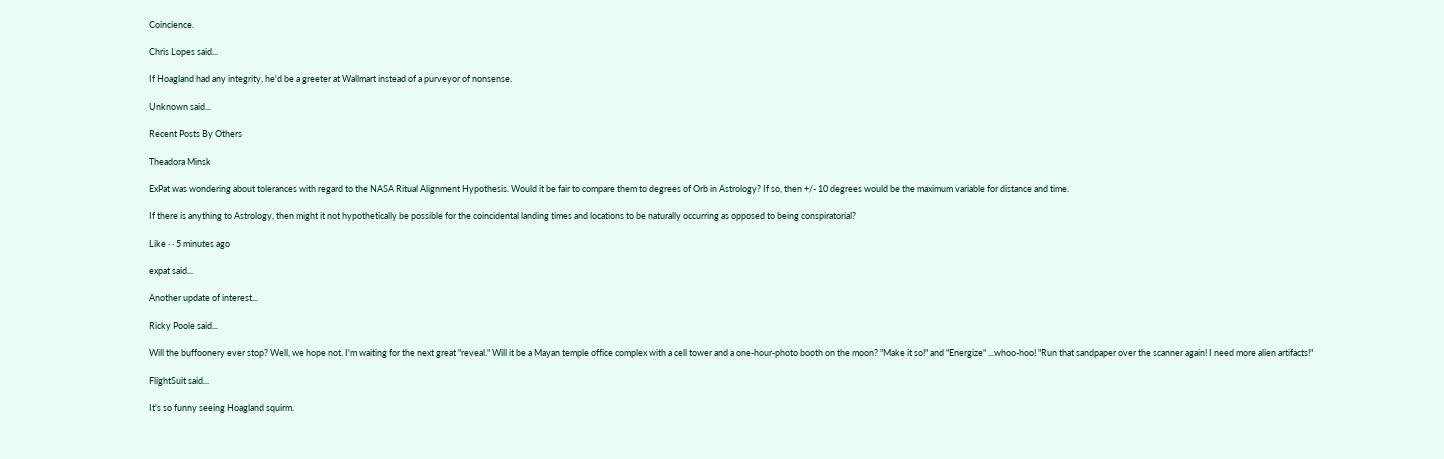Coincience.

Chris Lopes said...

If Hoagland had any integrity, he'd be a greeter at Wallmart instead of a purveyor of nonsense.

Unknown said...

Recent Posts By Others

Theadora Minsk

ExPat was wondering about tolerances with regard to the NASA Ritual Alignment Hypothesis. Would it be fair to compare them to degrees of Orb in Astrology? If so, then +/- 10 degrees would be the maximum variable for distance and time.

If there is anything to Astrology, then might it not hypothetically be possible for the coincidental landing times and locations to be naturally occurring as opposed to being conspiratorial?

Like · · 5 minutes ago

expat said...

Another update of interest...

Ricky Poole said...

Will the buffoonery ever stop? Well, we hope not. I'm waiting for the next great "reveal." Will it be a Mayan temple office complex with a cell tower and a one-hour-photo booth on the moon? "Make it so!" and "Energize" ...whoo-hoo! "Run that sandpaper over the scanner again! I need more alien artifacts!"

FlightSuit said...

It's so funny seeing Hoagland squirm.